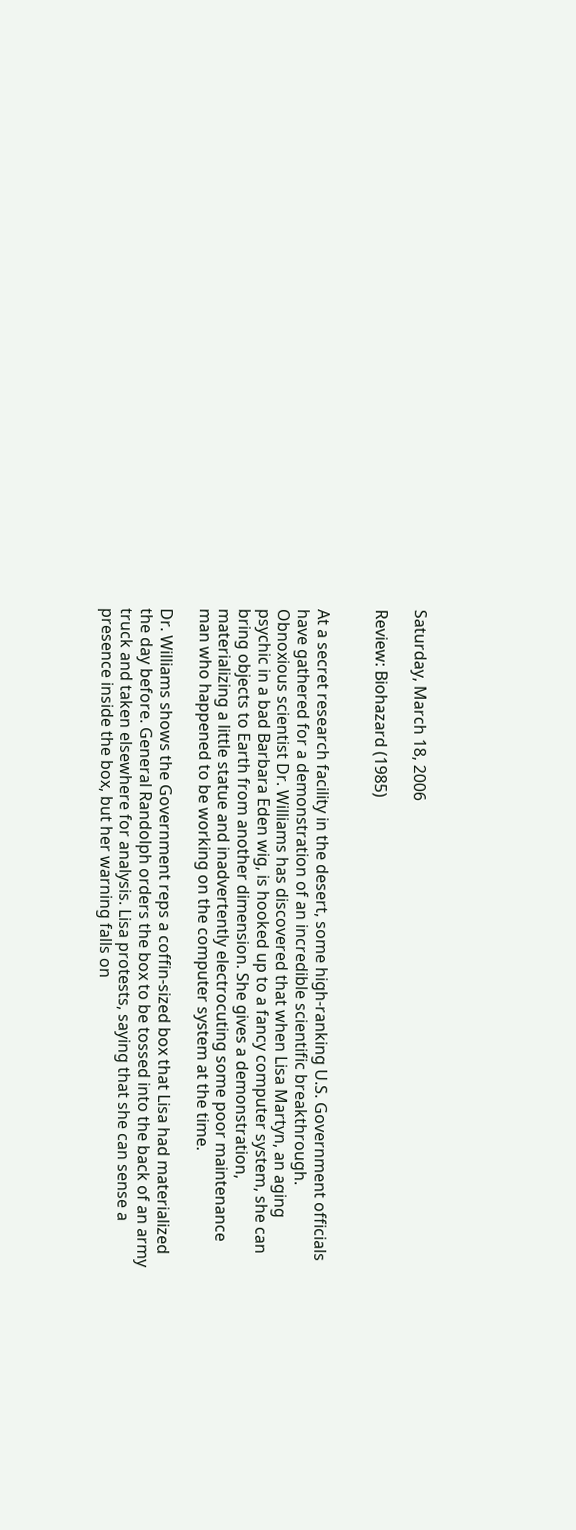Saturday, March 18, 2006

Review: Biohazard (1985)


At a secret research facility in the desert, some high-ranking U.S. Government officials have gathered for a demonstration of an incredible scientific breakthrough. Obnoxious scientist Dr. Williams has discovered that when Lisa Martyn, an aging psychic in a bad Barbara Eden wig, is hooked up to a fancy computer system, she can bring objects to Earth from another dimension. She gives a demonstration, materializing a little statue and inadvertently electrocuting some poor maintenance man who happened to be working on the computer system at the time.

Dr. Williams shows the Government reps a coffin-sized box that Lisa had materialized the day before. General Randolph orders the box to be tossed into the back of an army truck and taken elsewhere for analysis. Lisa protests, saying that she can sense a presence inside the box, but her warning falls on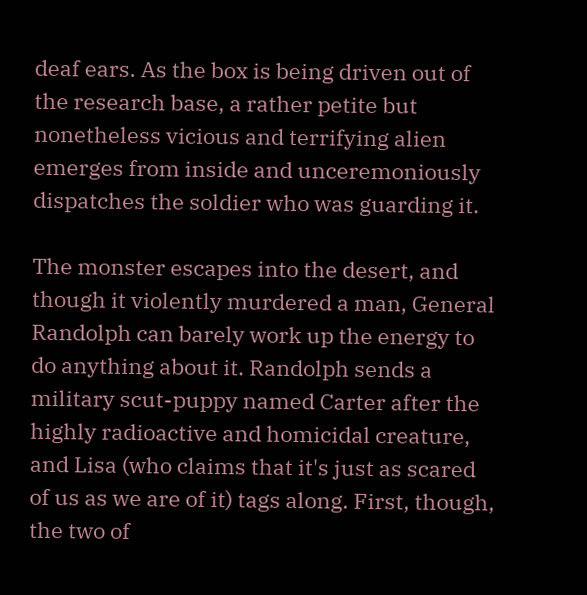deaf ears. As the box is being driven out of the research base, a rather petite but nonetheless vicious and terrifying alien emerges from inside and unceremoniously dispatches the soldier who was guarding it.

The monster escapes into the desert, and though it violently murdered a man, General Randolph can barely work up the energy to do anything about it. Randolph sends a military scut-puppy named Carter after the highly radioactive and homicidal creature, and Lisa (who claims that it's just as scared of us as we are of it) tags along. First, though, the two of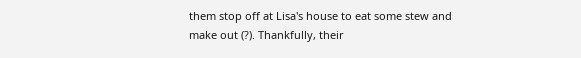them stop off at Lisa's house to eat some stew and make out (?). Thankfully, their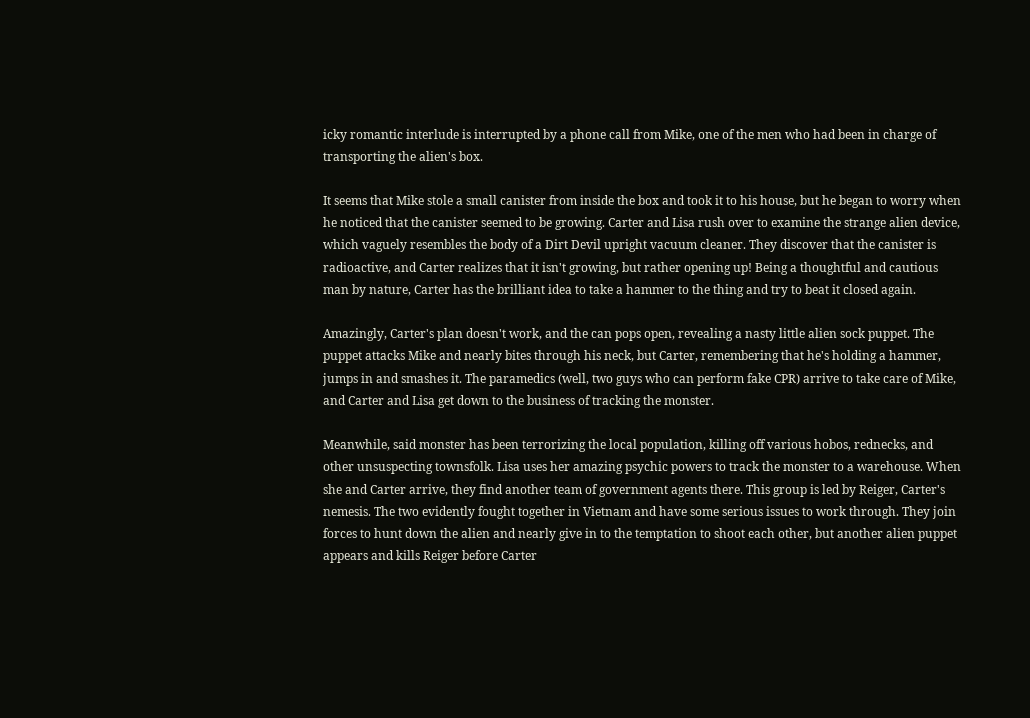icky romantic interlude is interrupted by a phone call from Mike, one of the men who had been in charge of transporting the alien's box.

It seems that Mike stole a small canister from inside the box and took it to his house, but he began to worry when he noticed that the canister seemed to be growing. Carter and Lisa rush over to examine the strange alien device, which vaguely resembles the body of a Dirt Devil upright vacuum cleaner. They discover that the canister is radioactive, and Carter realizes that it isn't growing, but rather opening up! Being a thoughtful and cautious man by nature, Carter has the brilliant idea to take a hammer to the thing and try to beat it closed again.

Amazingly, Carter's plan doesn't work, and the can pops open, revealing a nasty little alien sock puppet. The puppet attacks Mike and nearly bites through his neck, but Carter, remembering that he's holding a hammer, jumps in and smashes it. The paramedics (well, two guys who can perform fake CPR) arrive to take care of Mike, and Carter and Lisa get down to the business of tracking the monster.

Meanwhile, said monster has been terrorizing the local population, killing off various hobos, rednecks, and other unsuspecting townsfolk. Lisa uses her amazing psychic powers to track the monster to a warehouse. When she and Carter arrive, they find another team of government agents there. This group is led by Reiger, Carter's nemesis. The two evidently fought together in Vietnam and have some serious issues to work through. They join forces to hunt down the alien and nearly give in to the temptation to shoot each other, but another alien puppet appears and kills Reiger before Carter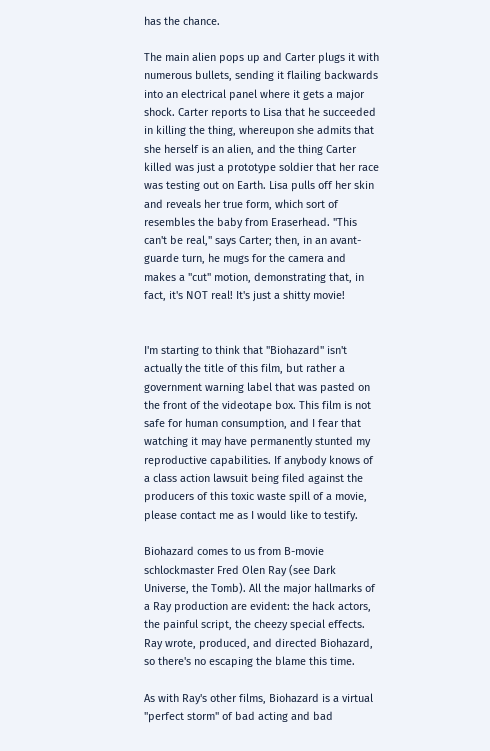has the chance.

The main alien pops up and Carter plugs it with numerous bullets, sending it flailing backwards into an electrical panel where it gets a major shock. Carter reports to Lisa that he succeeded in killing the thing, whereupon she admits that she herself is an alien, and the thing Carter killed was just a prototype soldier that her race was testing out on Earth. Lisa pulls off her skin and reveals her true form, which sort of resembles the baby from Eraserhead. "This can't be real," says Carter; then, in an avant-guarde turn, he mugs for the camera and makes a "cut" motion, demonstrating that, in fact, it's NOT real! It's just a shitty movie!


I'm starting to think that "Biohazard" isn't actually the title of this film, but rather a government warning label that was pasted on the front of the videotape box. This film is not safe for human consumption, and I fear that watching it may have permanently stunted my reproductive capabilities. If anybody knows of a class action lawsuit being filed against the producers of this toxic waste spill of a movie, please contact me as I would like to testify.

Biohazard comes to us from B-movie schlockmaster Fred Olen Ray (see Dark Universe, the Tomb). All the major hallmarks of a Ray production are evident: the hack actors, the painful script, the cheezy special effects. Ray wrote, produced, and directed Biohazard, so there's no escaping the blame this time.

As with Ray's other films, Biohazard is a virtual "perfect storm" of bad acting and bad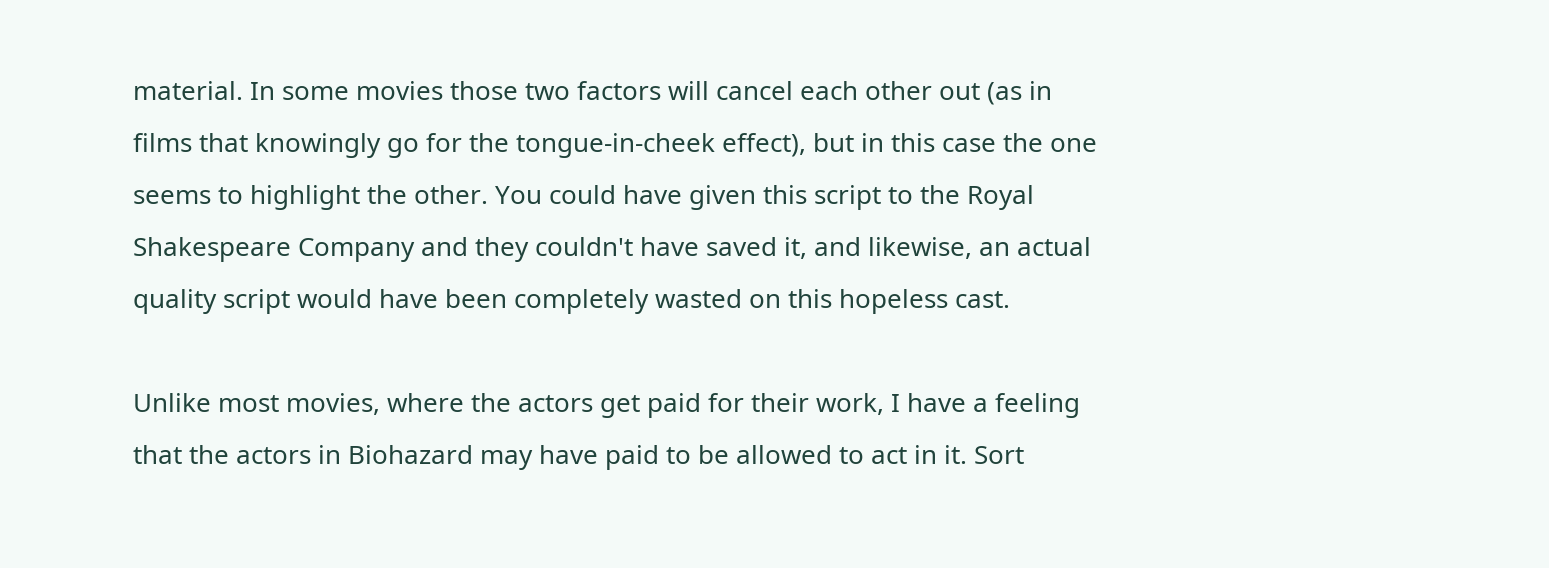material. In some movies those two factors will cancel each other out (as in films that knowingly go for the tongue-in-cheek effect), but in this case the one seems to highlight the other. You could have given this script to the Royal Shakespeare Company and they couldn't have saved it, and likewise, an actual quality script would have been completely wasted on this hopeless cast.

Unlike most movies, where the actors get paid for their work, I have a feeling that the actors in Biohazard may have paid to be allowed to act in it. Sort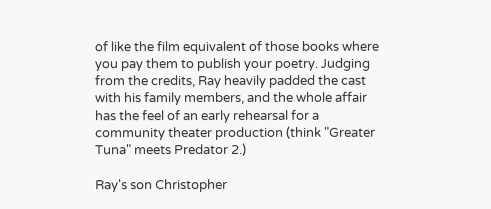of like the film equivalent of those books where you pay them to publish your poetry. Judging from the credits, Ray heavily padded the cast with his family members, and the whole affair has the feel of an early rehearsal for a community theater production (think "Greater Tuna" meets Predator 2.)

Ray's son Christopher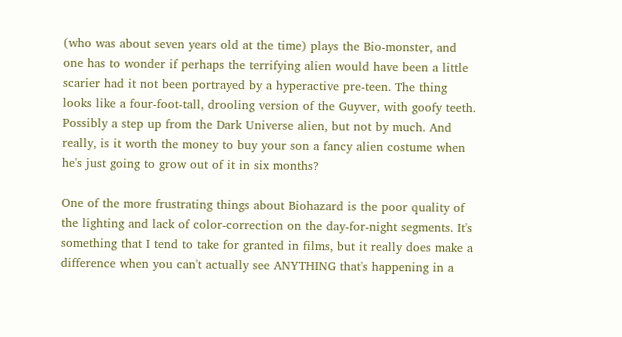(who was about seven years old at the time) plays the Bio-monster, and one has to wonder if perhaps the terrifying alien would have been a little scarier had it not been portrayed by a hyperactive pre-teen. The thing looks like a four-foot-tall, drooling version of the Guyver, with goofy teeth. Possibly a step up from the Dark Universe alien, but not by much. And really, is it worth the money to buy your son a fancy alien costume when he's just going to grow out of it in six months?

One of the more frustrating things about Biohazard is the poor quality of the lighting and lack of color-correction on the day-for-night segments. It's something that I tend to take for granted in films, but it really does make a difference when you can't actually see ANYTHING that's happening in a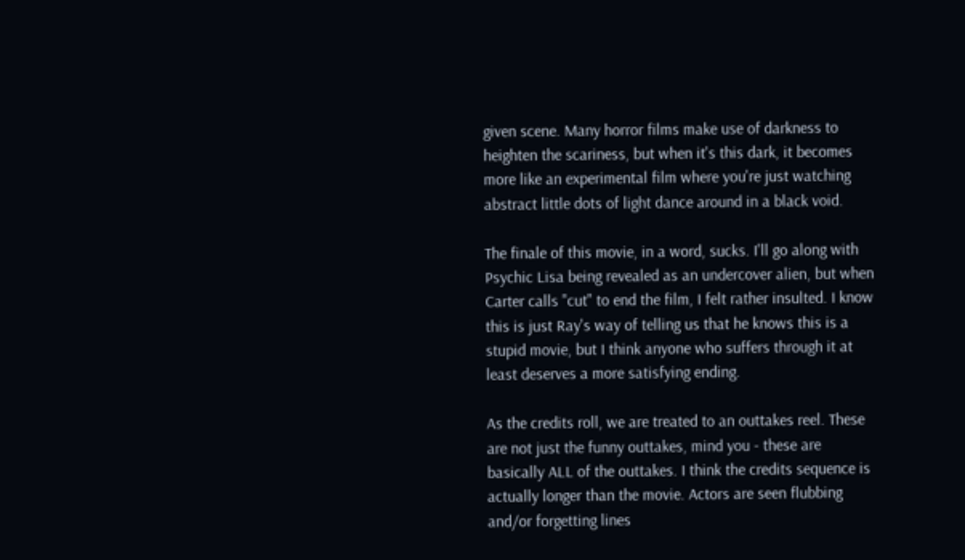given scene. Many horror films make use of darkness to heighten the scariness, but when it's this dark, it becomes more like an experimental film where you're just watching abstract little dots of light dance around in a black void.

The finale of this movie, in a word, sucks. I'll go along with Psychic Lisa being revealed as an undercover alien, but when Carter calls "cut" to end the film, I felt rather insulted. I know this is just Ray's way of telling us that he knows this is a stupid movie, but I think anyone who suffers through it at least deserves a more satisfying ending.

As the credits roll, we are treated to an outtakes reel. These are not just the funny outtakes, mind you - these are basically ALL of the outtakes. I think the credits sequence is actually longer than the movie. Actors are seen flubbing and/or forgetting lines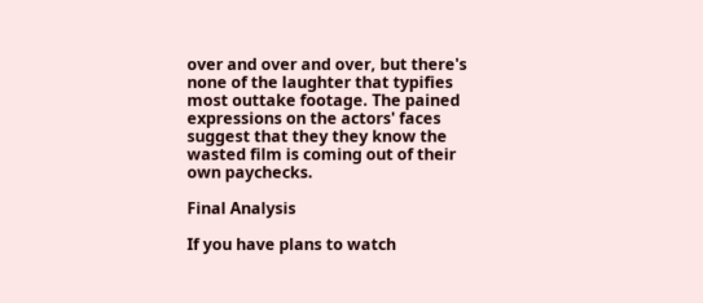over and over and over, but there's none of the laughter that typifies most outtake footage. The pained expressions on the actors' faces suggest that they they know the wasted film is coming out of their own paychecks.

Final Analysis

If you have plans to watch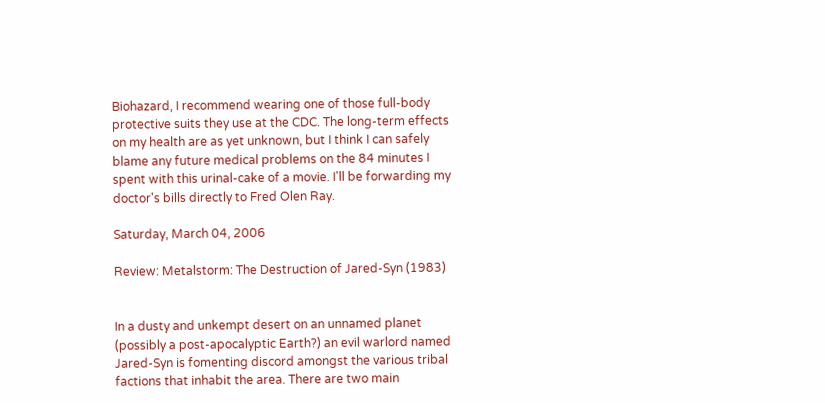Biohazard, I recommend wearing one of those full-body protective suits they use at the CDC. The long-term effects on my health are as yet unknown, but I think I can safely blame any future medical problems on the 84 minutes I spent with this urinal-cake of a movie. I'll be forwarding my doctor's bills directly to Fred Olen Ray.

Saturday, March 04, 2006

Review: Metalstorm: The Destruction of Jared-Syn (1983)


In a dusty and unkempt desert on an unnamed planet (possibly a post-apocalyptic Earth?) an evil warlord named Jared-Syn is fomenting discord amongst the various tribal factions that inhabit the area. There are two main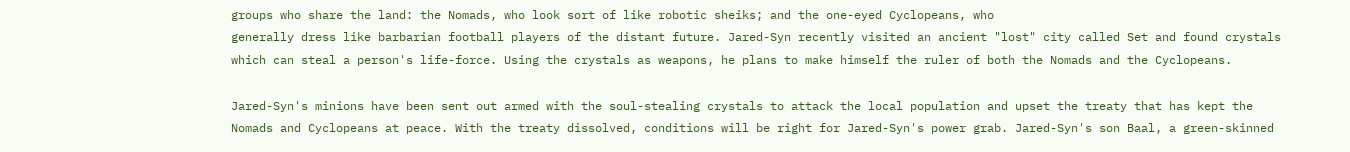groups who share the land: the Nomads, who look sort of like robotic sheiks; and the one-eyed Cyclopeans, who
generally dress like barbarian football players of the distant future. Jared-Syn recently visited an ancient "lost" city called Set and found crystals which can steal a person's life-force. Using the crystals as weapons, he plans to make himself the ruler of both the Nomads and the Cyclopeans.

Jared-Syn's minions have been sent out armed with the soul-stealing crystals to attack the local population and upset the treaty that has kept the Nomads and Cyclopeans at peace. With the treaty dissolved, conditions will be right for Jared-Syn's power grab. Jared-Syn's son Baal, a green-skinned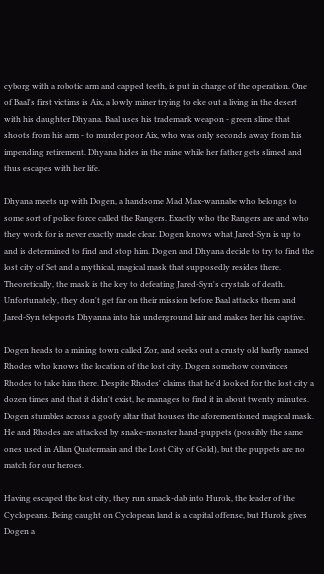cyborg with a robotic arm and capped teeth, is put in charge of the operation. One of Baal's first victims is Aix, a lowly miner trying to eke out a living in the desert with his daughter Dhyana. Baal uses his trademark weapon - green slime that shoots from his arm - to murder poor Aix, who was only seconds away from his impending retirement. Dhyana hides in the mine while her father gets slimed and thus escapes with her life.

Dhyana meets up with Dogen, a handsome Mad Max-wannabe who belongs to some sort of police force called the Rangers. Exactly who the Rangers are and who they work for is never exactly made clear. Dogen knows what Jared-Syn is up to and is determined to find and stop him. Dogen and Dhyana decide to try to find the lost city of Set and a mythical, magical mask that supposedly resides there. Theoretically, the mask is the key to defeating Jared-Syn's crystals of death. Unfortunately, they don't get far on their mission before Baal attacks them and Jared-Syn teleports Dhyanna into his underground lair and makes her his captive.

Dogen heads to a mining town called Zor, and seeks out a crusty old barfly named Rhodes who knows the location of the lost city. Dogen somehow convinces Rhodes to take him there. Despite Rhodes' claims that he'd looked for the lost city a dozen times and that it didn't exist, he manages to find it in about twenty minutes. Dogen stumbles across a goofy altar that houses the aforementioned magical mask. He and Rhodes are attacked by snake-monster hand-puppets (possibly the same ones used in Allan Quatermain and the Lost City of Gold), but the puppets are no match for our heroes.

Having escaped the lost city, they run smack-dab into Hurok, the leader of the Cyclopeans. Being caught on Cyclopean land is a capital offense, but Hurok gives Dogen a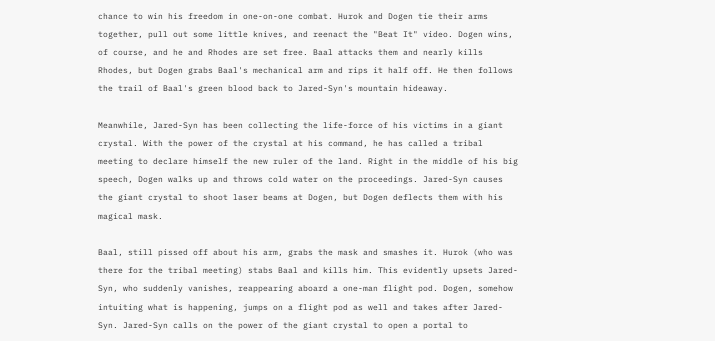chance to win his freedom in one-on-one combat. Hurok and Dogen tie their arms together, pull out some little knives, and reenact the "Beat It" video. Dogen wins, of course, and he and Rhodes are set free. Baal attacks them and nearly kills Rhodes, but Dogen grabs Baal's mechanical arm and rips it half off. He then follows the trail of Baal's green blood back to Jared-Syn's mountain hideaway.

Meanwhile, Jared-Syn has been collecting the life-force of his victims in a giant crystal. With the power of the crystal at his command, he has called a tribal meeting to declare himself the new ruler of the land. Right in the middle of his big speech, Dogen walks up and throws cold water on the proceedings. Jared-Syn causes the giant crystal to shoot laser beams at Dogen, but Dogen deflects them with his magical mask.

Baal, still pissed off about his arm, grabs the mask and smashes it. Hurok (who was there for the tribal meeting) stabs Baal and kills him. This evidently upsets Jared-Syn, who suddenly vanishes, reappearing aboard a one-man flight pod. Dogen, somehow intuiting what is happening, jumps on a flight pod as well and takes after Jared-Syn. Jared-Syn calls on the power of the giant crystal to open a portal to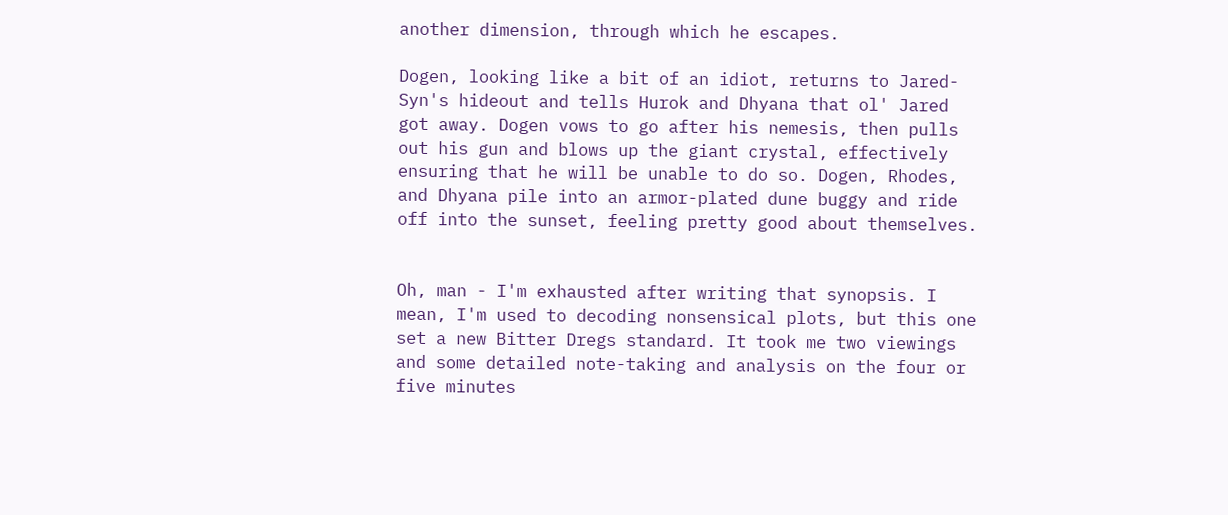another dimension, through which he escapes.

Dogen, looking like a bit of an idiot, returns to Jared-Syn's hideout and tells Hurok and Dhyana that ol' Jared got away. Dogen vows to go after his nemesis, then pulls out his gun and blows up the giant crystal, effectively ensuring that he will be unable to do so. Dogen, Rhodes, and Dhyana pile into an armor-plated dune buggy and ride off into the sunset, feeling pretty good about themselves.


Oh, man - I'm exhausted after writing that synopsis. I mean, I'm used to decoding nonsensical plots, but this one set a new Bitter Dregs standard. It took me two viewings and some detailed note-taking and analysis on the four or five minutes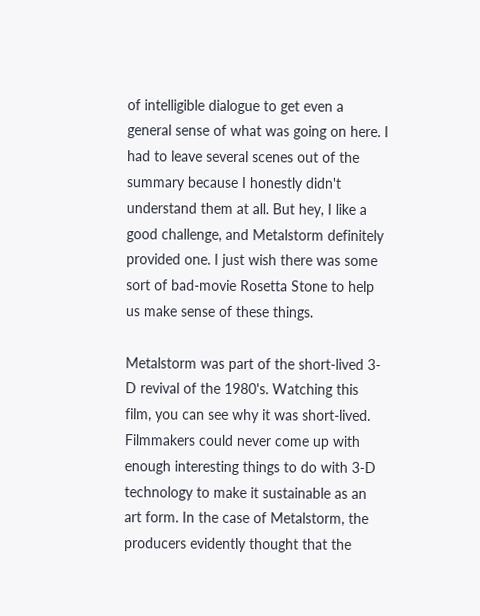of intelligible dialogue to get even a general sense of what was going on here. I had to leave several scenes out of the summary because I honestly didn't understand them at all. But hey, I like a good challenge, and Metalstorm definitely provided one. I just wish there was some sort of bad-movie Rosetta Stone to help us make sense of these things.

Metalstorm was part of the short-lived 3-D revival of the 1980's. Watching this film, you can see why it was short-lived. Filmmakers could never come up with enough interesting things to do with 3-D technology to make it sustainable as an art form. In the case of Metalstorm, the producers evidently thought that the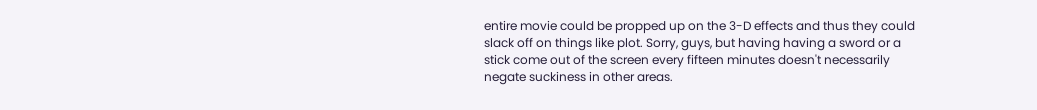entire movie could be propped up on the 3-D effects and thus they could slack off on things like plot. Sorry, guys, but having having a sword or a stick come out of the screen every fifteen minutes doesn't necessarily negate suckiness in other areas.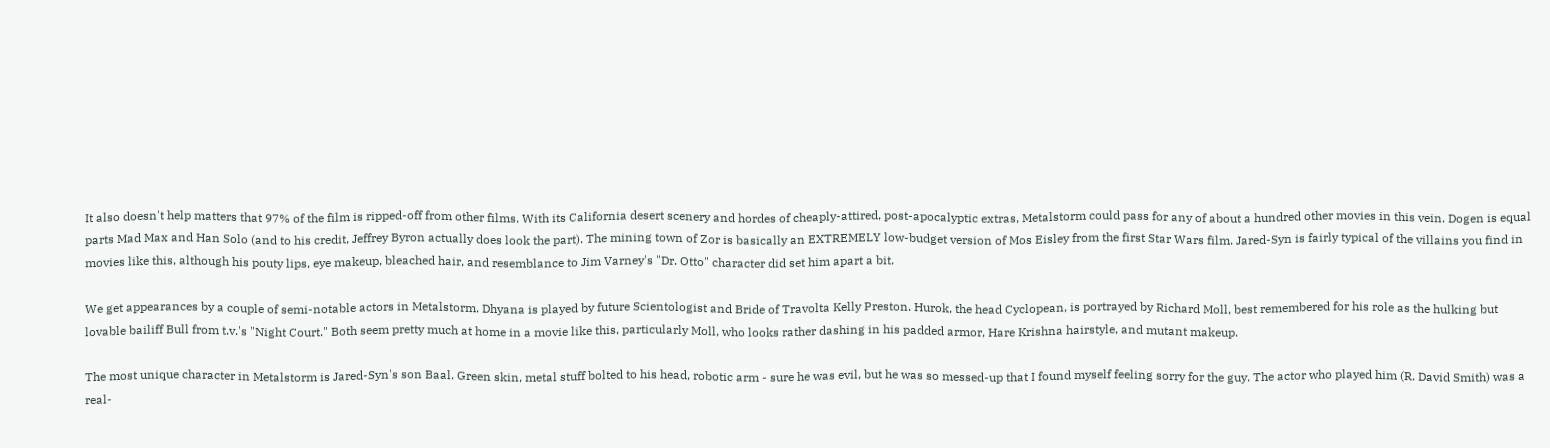It also doesn't help matters that 97% of the film is ripped-off from other films. With its California desert scenery and hordes of cheaply-attired, post-apocalyptic extras, Metalstorm could pass for any of about a hundred other movies in this vein. Dogen is equal parts Mad Max and Han Solo (and to his credit, Jeffrey Byron actually does look the part). The mining town of Zor is basically an EXTREMELY low-budget version of Mos Eisley from the first Star Wars film. Jared-Syn is fairly typical of the villains you find in movies like this, although his pouty lips, eye makeup, bleached hair, and resemblance to Jim Varney's "Dr. Otto" character did set him apart a bit.

We get appearances by a couple of semi-notable actors in Metalstorm. Dhyana is played by future Scientologist and Bride of Travolta Kelly Preston. Hurok, the head Cyclopean, is portrayed by Richard Moll, best remembered for his role as the hulking but lovable bailiff Bull from t.v.'s "Night Court." Both seem pretty much at home in a movie like this, particularly Moll, who looks rather dashing in his padded armor, Hare Krishna hairstyle, and mutant makeup.

The most unique character in Metalstorm is Jared-Syn's son Baal. Green skin, metal stuff bolted to his head, robotic arm - sure he was evil, but he was so messed-up that I found myself feeling sorry for the guy. The actor who played him (R. David Smith) was a real-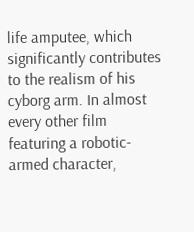life amputee, which significantly contributes to the realism of his cyborg arm. In almost every other film featuring a robotic-armed character,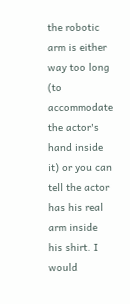the robotic arm is either way too long (to accommodate the actor's hand inside it) or you can tell the actor has his real arm inside his shirt. I would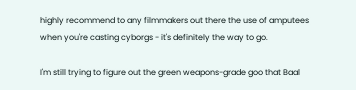highly recommend to any filmmakers out there the use of amputees when you're casting cyborgs - it's definitely the way to go.

I'm still trying to figure out the green weapons-grade goo that Baal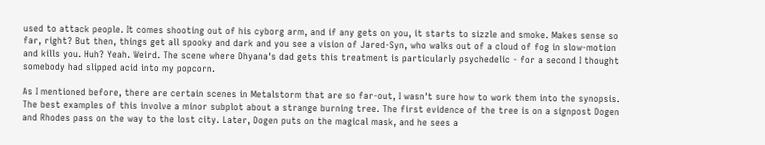used to attack people. It comes shooting out of his cyborg arm, and if any gets on you, it starts to sizzle and smoke. Makes sense so far, right? But then, things get all spooky and dark and you see a vision of Jared-Syn, who walks out of a cloud of fog in slow-motion and kills you. Huh? Yeah. Weird. The scene where Dhyana's dad gets this treatment is particularly psychedelic - for a second I thought somebody had slipped acid into my popcorn.

As I mentioned before, there are certain scenes in Metalstorm that are so far-out, I wasn't sure how to work them into the synopsis. The best examples of this involve a minor subplot about a strange burning tree. The first evidence of the tree is on a signpost Dogen and Rhodes pass on the way to the lost city. Later, Dogen puts on the magical mask, and he sees a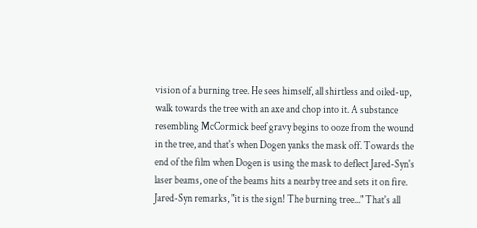vision of a burning tree. He sees himself, all shirtless and oiled-up, walk towards the tree with an axe and chop into it. A substance resembling McCormick beef gravy begins to ooze from the wound in the tree, and that's when Dogen yanks the mask off. Towards the end of the film when Dogen is using the mask to deflect Jared-Syn's laser beams, one of the beams hits a nearby tree and sets it on fire. Jared-Syn remarks, "it is the sign! The burning tree..." That's all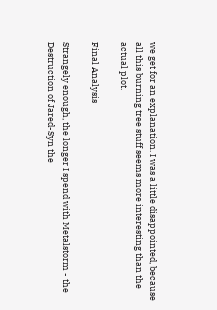we get for an explanation. I was a little disappointed, because all this burning tree stuff seems more interesting than the actual plot.

Final Analysis

Strangely enough, the longer I spend with Metalstorm - the Destruction of Jared-Syn the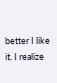better I like it. I realize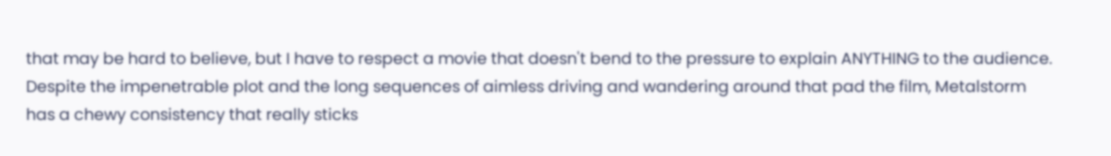that may be hard to believe, but I have to respect a movie that doesn't bend to the pressure to explain ANYTHING to the audience. Despite the impenetrable plot and the long sequences of aimless driving and wandering around that pad the film, Metalstorm has a chewy consistency that really sticks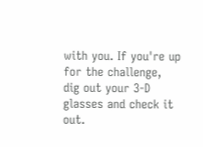with you. If you're up for the challenge, dig out your 3-D glasses and check it out.